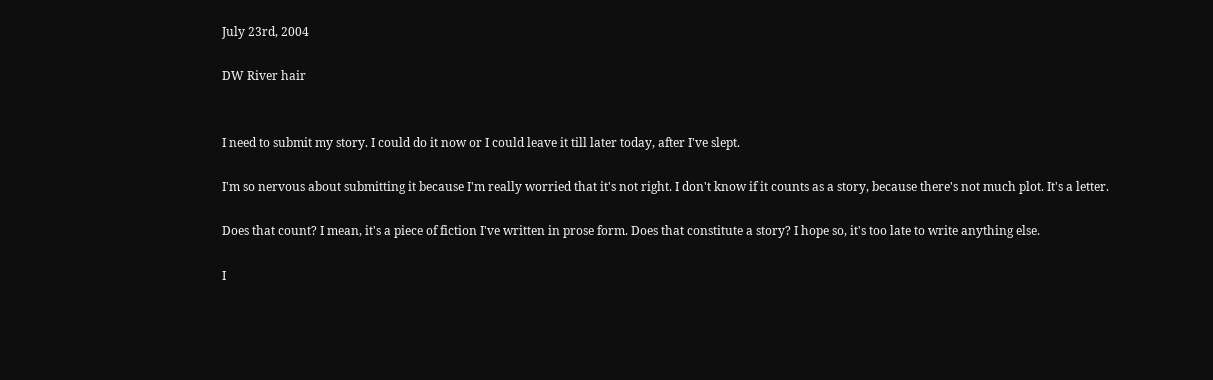July 23rd, 2004

DW River hair


I need to submit my story. I could do it now or I could leave it till later today, after I've slept.

I'm so nervous about submitting it because I'm really worried that it's not right. I don't know if it counts as a story, because there's not much plot. It's a letter.

Does that count? I mean, it's a piece of fiction I've written in prose form. Does that constitute a story? I hope so, it's too late to write anything else.

I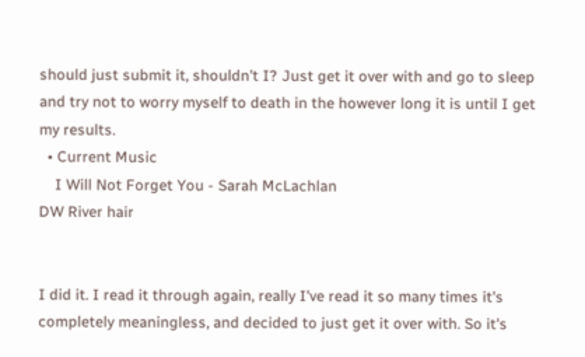should just submit it, shouldn't I? Just get it over with and go to sleep and try not to worry myself to death in the however long it is until I get my results.
  • Current Music
    I Will Not Forget You - Sarah McLachlan
DW River hair


I did it. I read it through again, really I've read it so many times it's completely meaningless, and decided to just get it over with. So it's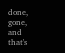done, gone, and that's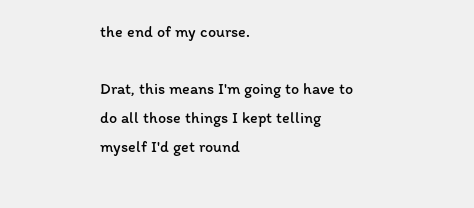the end of my course.

Drat, this means I'm going to have to do all those things I kept telling myself I'd get round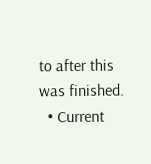to after this was finished.
  • Current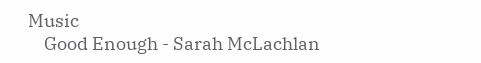Music
    Good Enough - Sarah McLachlan